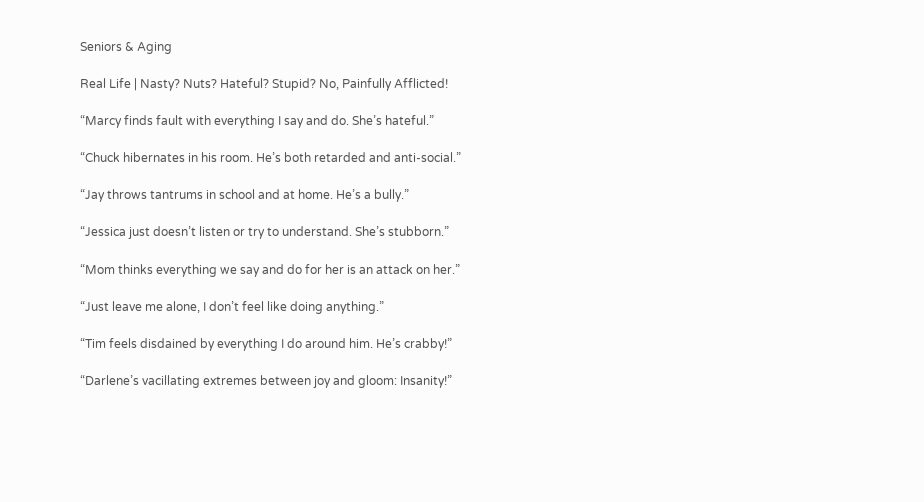Seniors & Aging

Real Life | Nasty? Nuts? Hateful? Stupid? No, Painfully Afflicted!

“Marcy finds fault with everything I say and do. She’s hateful.”

“Chuck hibernates in his room. He’s both retarded and anti-social.”

“Jay throws tantrums in school and at home. He’s a bully.”

“Jessica just doesn’t listen or try to understand. She’s stubborn.”

“Mom thinks everything we say and do for her is an attack on her.”

“Just leave me alone, I don’t feel like doing anything.”

“Tim feels disdained by everything I do around him. He’s crabby!”

“Darlene’s vacillating extremes between joy and gloom: Insanity!”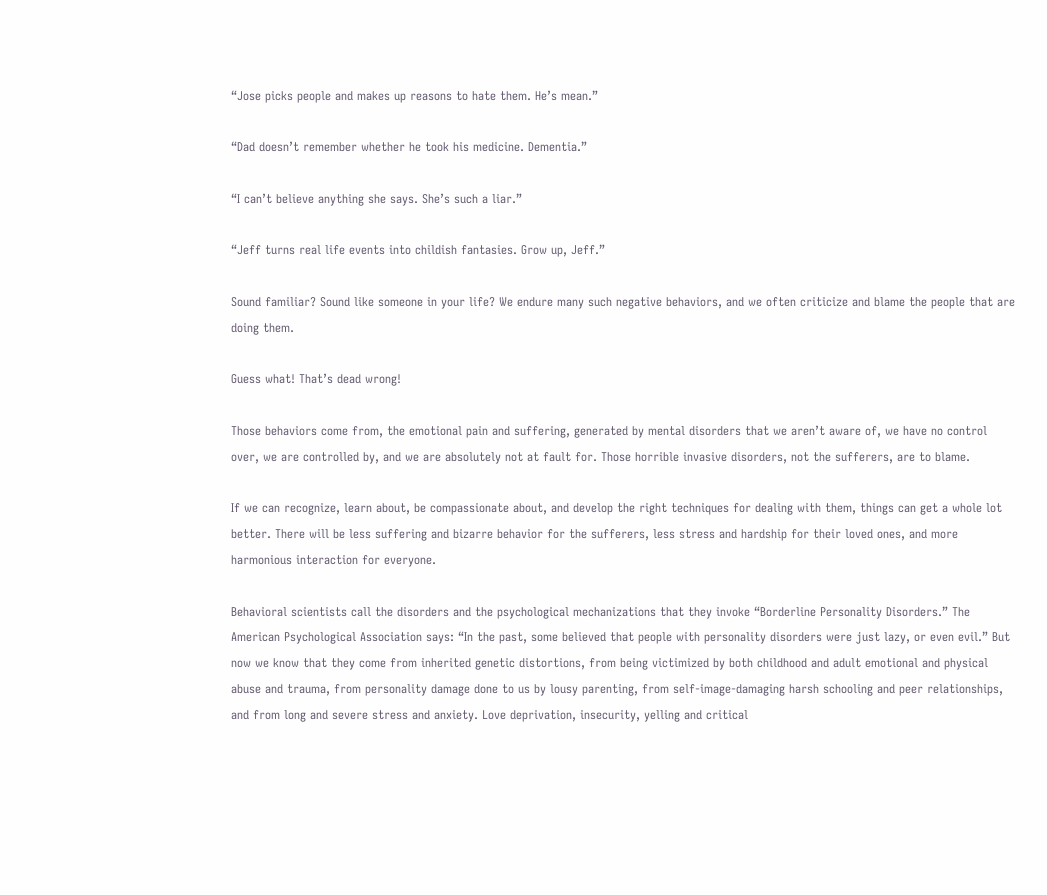“Jose picks people and makes up reasons to hate them. He’s mean.”

“Dad doesn’t remember whether he took his medicine. Dementia.”

“I can’t believe anything she says. She’s such a liar.”

“Jeff turns real life events into childish fantasies. Grow up, Jeff.”

Sound familiar? Sound like someone in your life? We endure many such negative behaviors, and we often criticize and blame the people that are doing them.

Guess what! That’s dead wrong!

Those behaviors come from, the emotional pain and suffering, generated by mental disorders that we aren’t aware of, we have no control over, we are controlled by, and we are absolutely not at fault for. Those horrible invasive disorders, not the sufferers, are to blame.

If we can recognize, learn about, be compassionate about, and develop the right techniques for dealing with them, things can get a whole lot better. There will be less suffering and bizarre behavior for the sufferers, less stress and hardship for their loved ones, and more harmonious interaction for everyone.

Behavioral scientists call the disorders and the psychological mechanizations that they invoke “Borderline Personality Disorders.” The American Psychological Association says: “In the past, some believed that people with personality disorders were just lazy, or even evil.” But now we know that they come from inherited genetic distortions, from being victimized by both childhood and adult emotional and physical abuse and trauma, from personality damage done to us by lousy parenting, from self-image-damaging harsh schooling and peer relationships, and from long and severe stress and anxiety. Love deprivation, insecurity, yelling and critical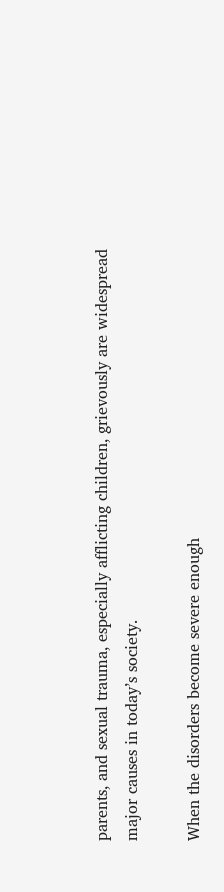parents, and sexual trauma, especially afflicting children, grievously are widespread major causes in today’s society.

When the disorders become severe enough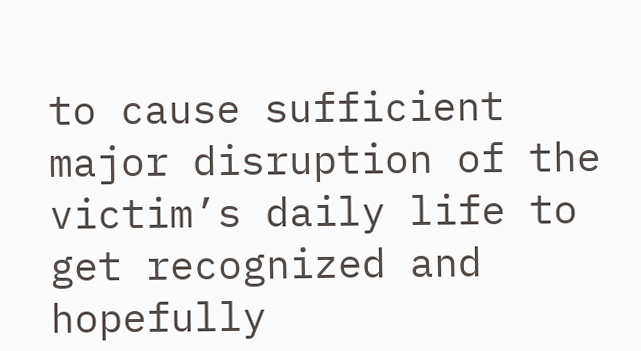to cause sufficient major disruption of the victim’s daily life to get recognized and hopefully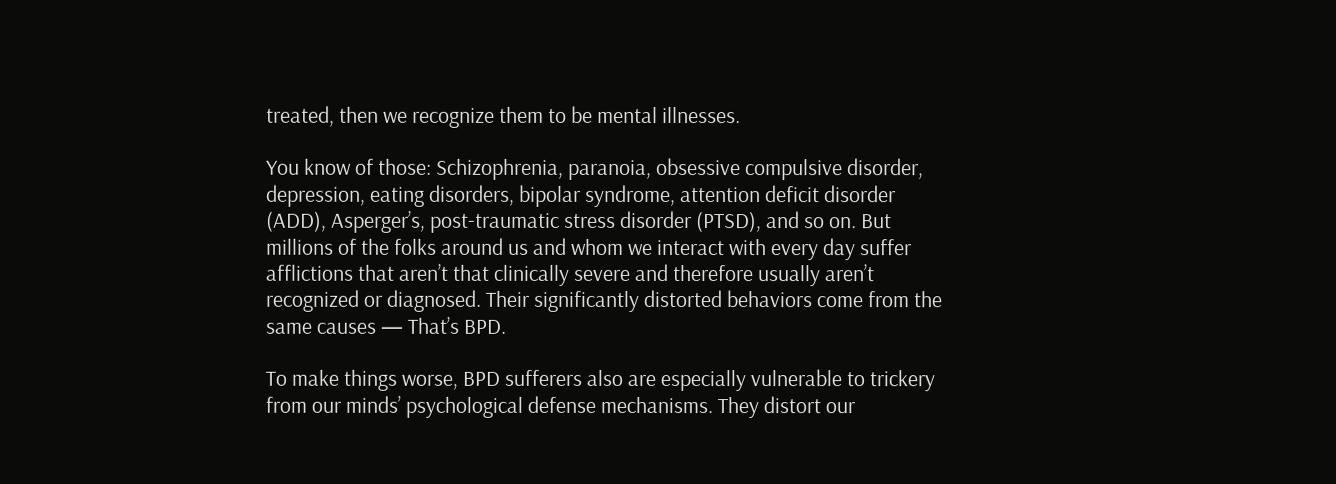treated, then we recognize them to be mental illnesses.

You know of those: Schizophrenia, paranoia, obsessive compulsive disorder, depression, eating disorders, bipolar syndrome, attention deficit disorder (ADD), Asperger’s, post-traumatic stress disorder (PTSD), and so on. But millions of the folks around us and whom we interact with every day suffer afflictions that aren’t that clinically severe and therefore usually aren’t recognized or diagnosed. Their significantly distorted behaviors come from the same causes — That’s BPD.

To make things worse, BPD sufferers also are especially vulnerable to trickery from our minds’ psychological defense mechanisms. They distort our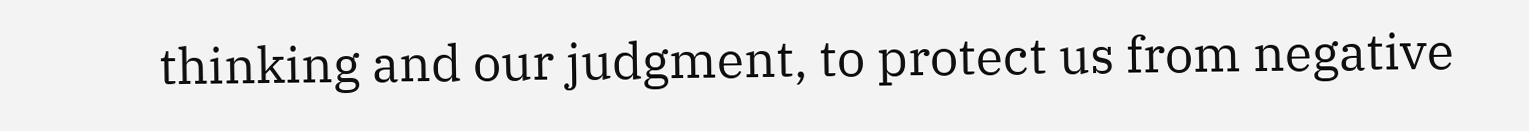thinking and our judgment, to protect us from negative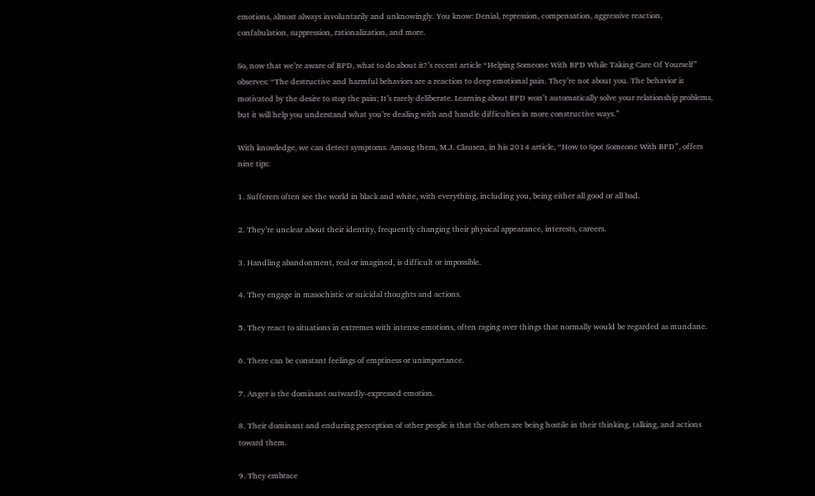emotions, almost always involuntarily and unknowingly. You know: Denial, repression, compensation, aggressive reaction, confabulation, suppression, rationalization, and more.

So, now that we’re aware of BPD, what to do about it?’s recent article “Helping Someone With BPD While Taking Care Of Yourself” observes: “The destructive and harmful behaviors are a reaction to deep emotional pain. They’re not about you. The behavior is motivated by the desire to stop the pain; It’s rarely deliberate. Learning about BPD won’t automatically solve your relationship problems, but it will help you understand what you’re dealing with and handle difficulties in more constructive ways.”

With knowledge, we can detect symptoms. Among them, M.J. Clausen, in his 2014 article, “How to Spot Someone With BPD”, offers nine tips:

1. Sufferers often see the world in black and white, with everything, including you, being either all good or all bad.

2. They’re unclear about their identity, frequently changing their physical appearance, interests, careers.

3. Handling abandonment, real or imagined, is difficult or impossible.

4. They engage in masochistic or suicidal thoughts and actions.

5. They react to situations in extremes with intense emotions, often raging over things that normally would be regarded as mundane.

6. There can be constant feelings of emptiness or unimportance.

7. Anger is the dominant outwardly-expressed emotion.

8. Their dominant and enduring perception of other people is that the others are being hostile in their thinking, talking, and actions toward them.

9. They embrace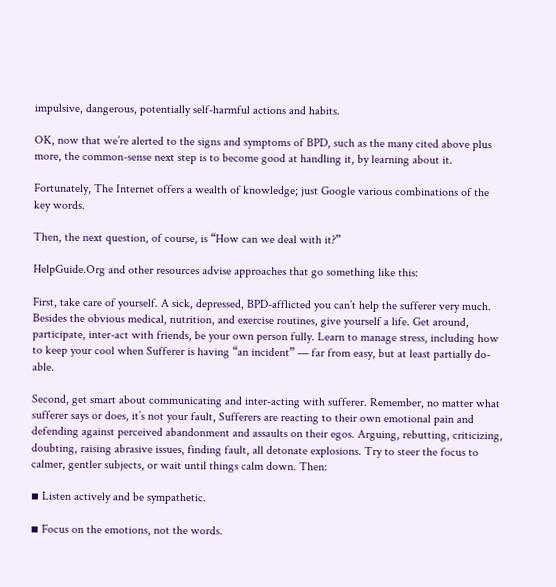impulsive, dangerous, potentially self-harmful actions and habits.

OK, now that we’re alerted to the signs and symptoms of BPD, such as the many cited above plus more, the common-sense next step is to become good at handling it, by learning about it.

Fortunately, The Internet offers a wealth of knowledge; just Google various combinations of the key words.

Then, the next question, of course, is “How can we deal with it?”

HelpGuide.Org and other resources advise approaches that go something like this:

First, take care of yourself. A sick, depressed, BPD-afflicted you can’t help the sufferer very much. Besides the obvious medical, nutrition, and exercise routines, give yourself a life. Get around, participate, inter-act with friends, be your own person fully. Learn to manage stress, including how to keep your cool when Sufferer is having “an incident” — far from easy, but at least partially do-able.

Second, get smart about communicating and inter-acting with sufferer. Remember, no matter what sufferer says or does, it’s not your fault, Sufferers are reacting to their own emotional pain and defending against perceived abandonment and assaults on their egos. Arguing, rebutting, criticizing, doubting, raising abrasive issues, finding fault, all detonate explosions. Try to steer the focus to calmer, gentler subjects, or wait until things calm down. Then:

▪ Listen actively and be sympathetic.

▪ Focus on the emotions, not the words.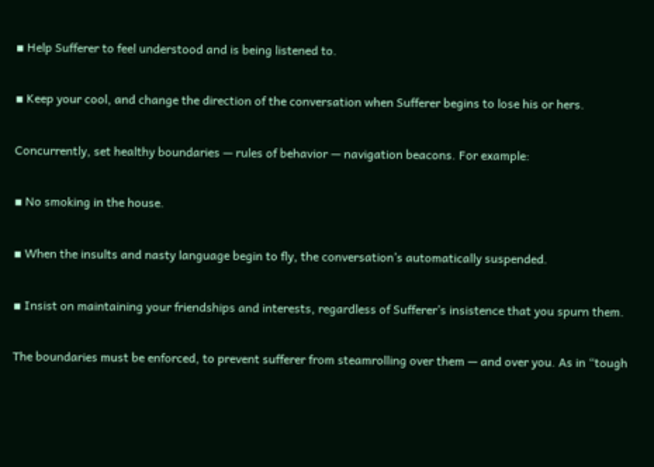▪ Help Sufferer to feel understood and is being listened to.

▪ Keep your cool, and change the direction of the conversation when Sufferer begins to lose his or hers.

Concurrently, set healthy boundaries — rules of behavior — navigation beacons. For example:

▪ No smoking in the house.

▪ When the insults and nasty language begin to fly, the conversation’s automatically suspended.

▪ Insist on maintaining your friendships and interests, regardless of Sufferer’s insistence that you spurn them.

The boundaries must be enforced, to prevent sufferer from steamrolling over them — and over you. As in “tough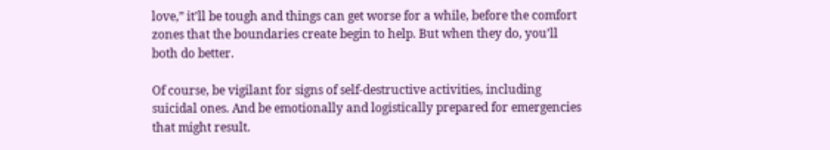love,” it’ll be tough and things can get worse for a while, before the comfort zones that the boundaries create begin to help. But when they do, you’ll both do better.

Of course, be vigilant for signs of self-destructive activities, including suicidal ones. And be emotionally and logistically prepared for emergencies that might result.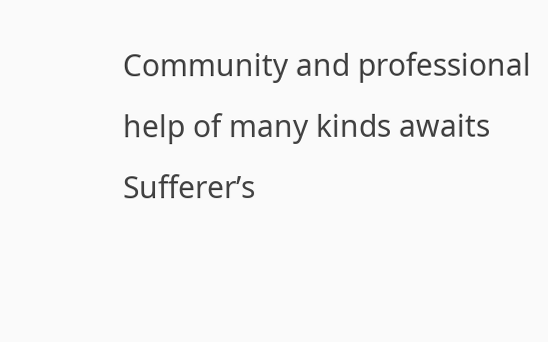Community and professional help of many kinds awaits Sufferer’s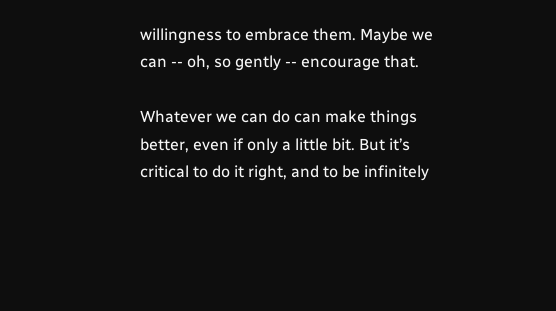willingness to embrace them. Maybe we can -- oh, so gently -- encourage that.

Whatever we can do can make things better, even if only a little bit. But it’s critical to do it right, and to be infinitely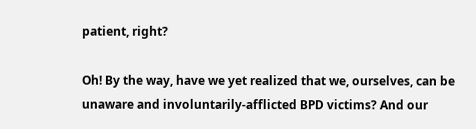patient, right?

Oh! By the way, have we yet realized that we, ourselves, can be unaware and involuntarily-afflicted BPD victims? And our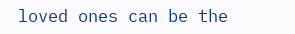loved ones can be the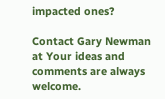impacted ones?

Contact Gary Newman at Your ideas and comments are always welcome.